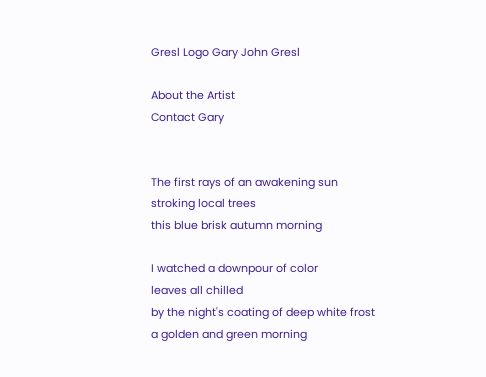Gresl Logo Gary John Gresl

About the Artist
Contact Gary


The first rays of an awakening sun
stroking local trees
this blue brisk autumn morning

I watched a downpour of color
leaves all chilled
by the night's coating of deep white frost
a golden and green morning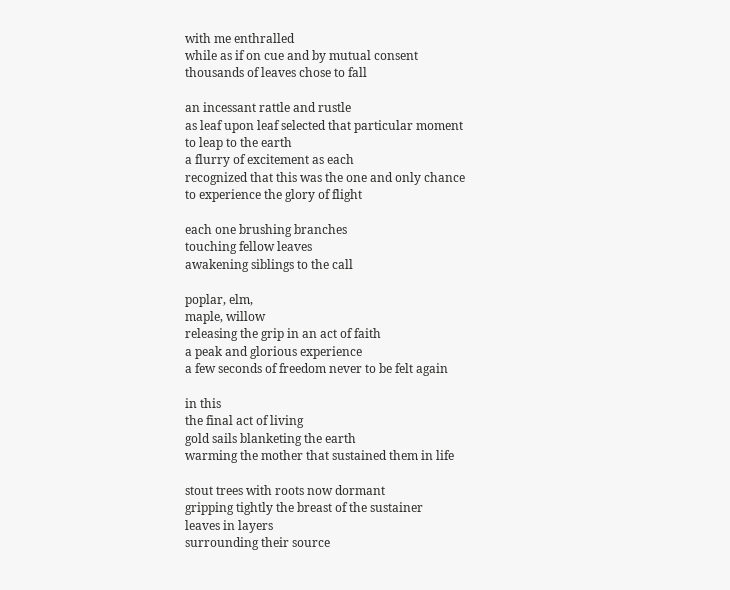with me enthralled
while as if on cue and by mutual consent
thousands of leaves chose to fall

an incessant rattle and rustle
as leaf upon leaf selected that particular moment
to leap to the earth
a flurry of excitement as each
recognized that this was the one and only chance
to experience the glory of flight

each one brushing branches
touching fellow leaves
awakening siblings to the call

poplar, elm,
maple, willow
releasing the grip in an act of faith
a peak and glorious experience
a few seconds of freedom never to be felt again

in this
the final act of living
gold sails blanketing the earth
warming the mother that sustained them in life

stout trees with roots now dormant
gripping tightly the breast of the sustainer
leaves in layers
surrounding their source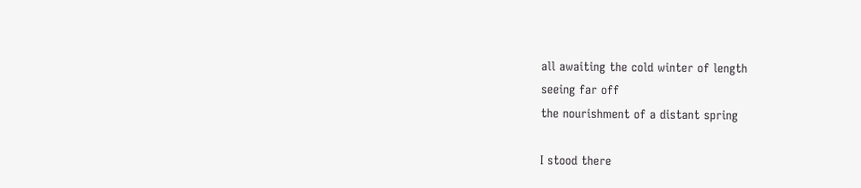all awaiting the cold winter of length
seeing far off
the nourishment of a distant spring

I stood there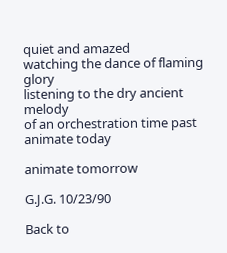quiet and amazed
watching the dance of flaming glory
listening to the dry ancient melody
of an orchestration time past
animate today

animate tomorrow

G.J.G. 10/23/90

Back to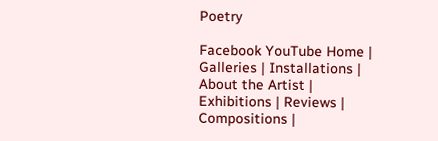Poetry

Facebook YouTube Home | Galleries | Installations | About the Artist | Exhibitions | Reviews | Compositions |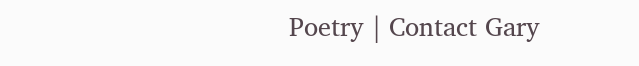Poetry | Contact Gary